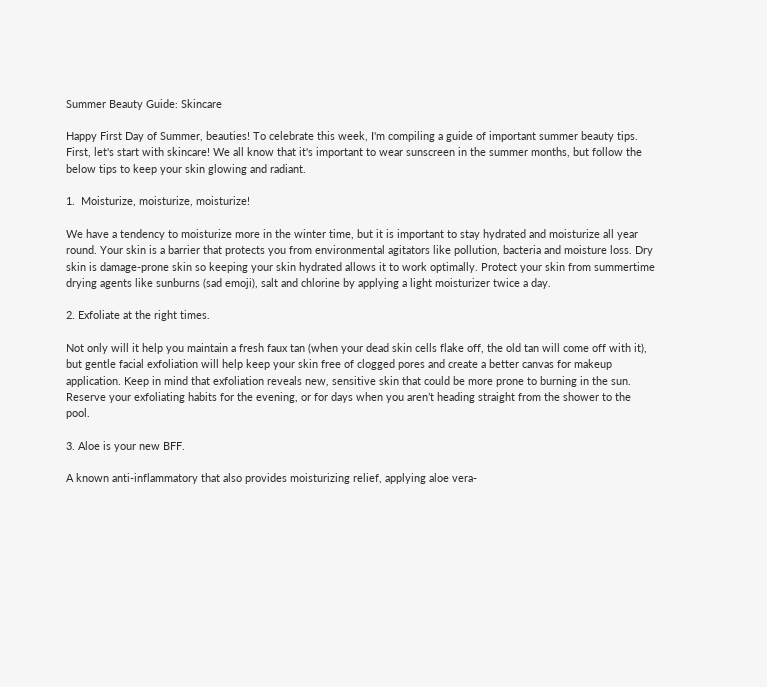Summer Beauty Guide: Skincare

Happy First Day of Summer, beauties! To celebrate this week, I'm compiling a guide of important summer beauty tips. First, let's start with skincare! We all know that it's important to wear sunscreen in the summer months, but follow the below tips to keep your skin glowing and radiant.

1.  Moisturize, moisturize, moisturize!

We have a tendency to moisturize more in the winter time, but it is important to stay hydrated and moisturize all year round. Your skin is a barrier that protects you from environmental agitators like pollution, bacteria and moisture loss. Dry skin is damage-prone skin so keeping your skin hydrated allows it to work optimally. Protect your skin from summertime drying agents like sunburns (sad emoji), salt and chlorine by applying a light moisturizer twice a day.

2. Exfoliate at the right times.

Not only will it help you maintain a fresh faux tan (when your dead skin cells flake off, the old tan will come off with it), but gentle facial exfoliation will help keep your skin free of clogged pores and create a better canvas for makeup application. Keep in mind that exfoliation reveals new, sensitive skin that could be more prone to burning in the sun. Reserve your exfoliating habits for the evening, or for days when you aren’t heading straight from the shower to the pool.

3. Aloe is your new BFF.

A known anti-inflammatory that also provides moisturizing relief, applying aloe vera-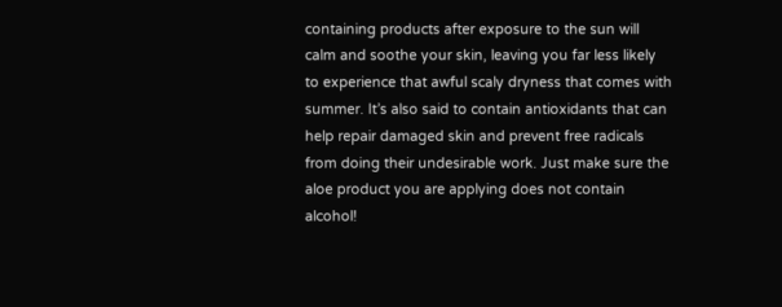containing products after exposure to the sun will calm and soothe your skin, leaving you far less likely to experience that awful scaly dryness that comes with summer. It’s also said to contain antioxidants that can help repair damaged skin and prevent free radicals from doing their undesirable work. Just make sure the aloe product you are applying does not contain alcohol!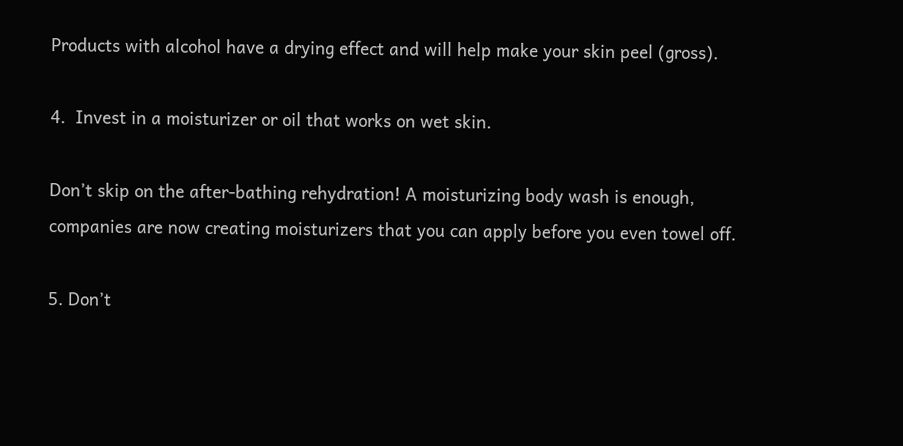Products with alcohol have a drying effect and will help make your skin peel (gross).

4.  Invest in a moisturizer or oil that works on wet skin.

Don’t skip on the after-bathing rehydration! A moisturizing body wash is enough, companies are now creating moisturizers that you can apply before you even towel off.

5. Don’t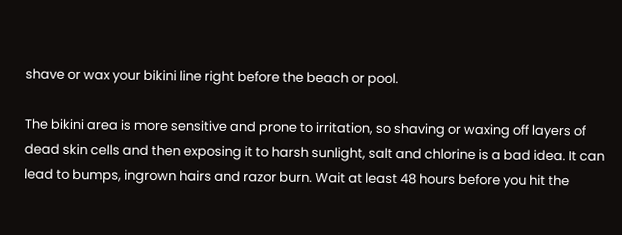shave or wax your bikini line right before the beach or pool.

The bikini area is more sensitive and prone to irritation, so shaving or waxing off layers of dead skin cells and then exposing it to harsh sunlight, salt and chlorine is a bad idea. It can lead to bumps, ingrown hairs and razor burn. Wait at least 48 hours before you hit the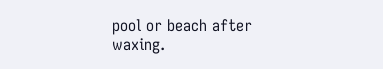pool or beach after waxing.